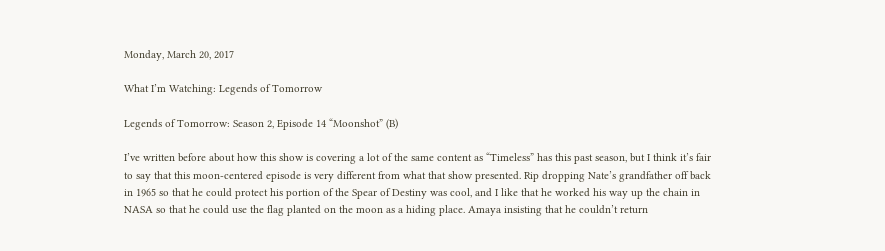Monday, March 20, 2017

What I’m Watching: Legends of Tomorrow

Legends of Tomorrow: Season 2, Episode 14 “Moonshot” (B)

I’ve written before about how this show is covering a lot of the same content as “Timeless” has this past season, but I think it’s fair to say that this moon-centered episode is very different from what that show presented. Rip dropping Nate’s grandfather off back in 1965 so that he could protect his portion of the Spear of Destiny was cool, and I like that he worked his way up the chain in NASA so that he could use the flag planted on the moon as a hiding place. Amaya insisting that he couldn’t return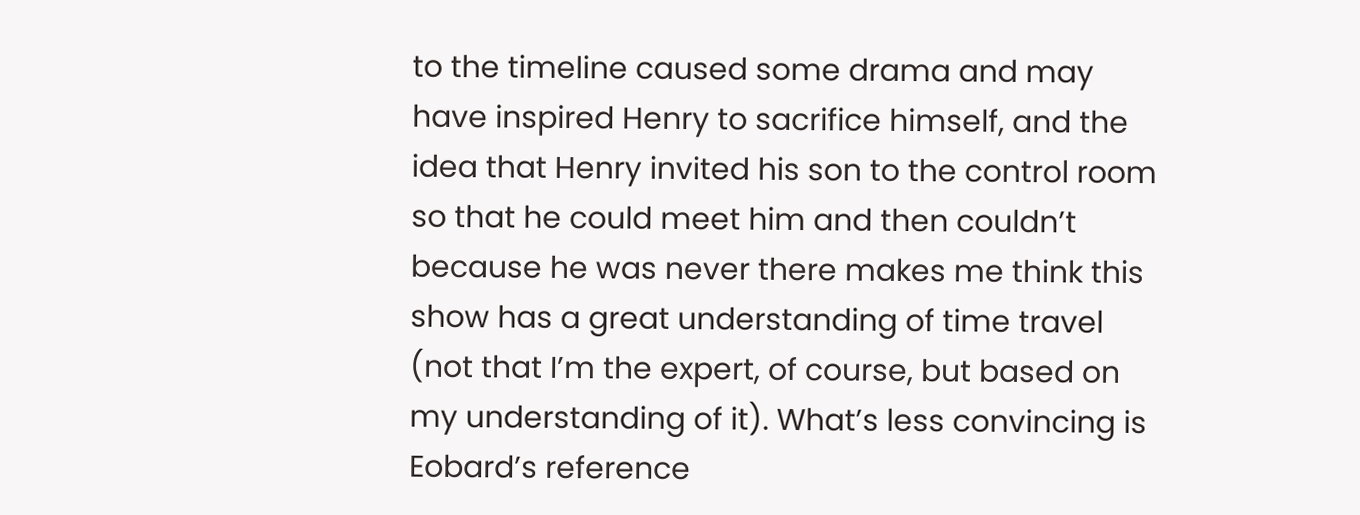to the timeline caused some drama and may have inspired Henry to sacrifice himself, and the idea that Henry invited his son to the control room so that he could meet him and then couldn’t because he was never there makes me think this show has a great understanding of time travel (not that I’m the expert, of course, but based on my understanding of it). What’s less convincing is Eobard’s reference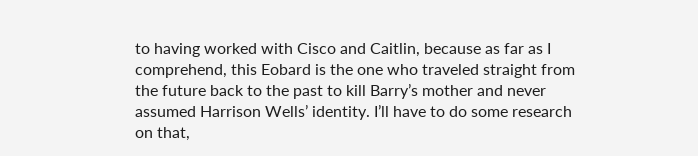to having worked with Cisco and Caitlin, because as far as I comprehend, this Eobard is the one who traveled straight from the future back to the past to kill Barry’s mother and never assumed Harrison Wells’ identity. I’ll have to do some research on that,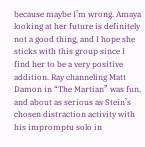because maybe I’m wrong. Amaya looking at her future is definitely not a good thing, and I hope she sticks with this group since I find her to be a very positive addition. Ray channeling Matt Damon in “The Martian” was fun, and about as serious as Stein’s chosen distraction activity with his impromptu solo in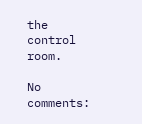the control room.

No comments: